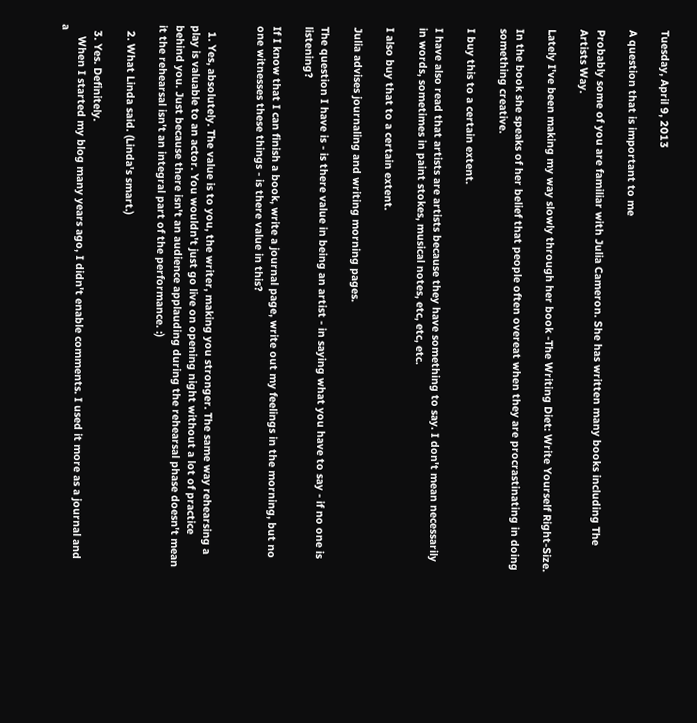Tuesday, April 9, 2013

A question that is important to me

Probably some of you are familiar with Julia Cameron. She has written many books including The Artists Way.

Lately I've been making my way slowly through her book -The Writing Diet: Write Yourself Right-Size.

In the book she speaks of her belief that people often overeat when they are procrastinating in doing something creative.

I buy this to a certain extent.

I have also read that artists are artists because they have something to say. I don't mean necessarily in words, sometimes in paint stokes, musical notes, etc, etc, etc.

I also buy that to a certain extent.

Julia advises journaling and writing morning pages.

The question I have is - is there value in being an artist - in saying what you have to say - if no one is listening?

If I know that I can finish a book, write a journal page, write out my feelings in the morning, but no one witnesses these things - is there value in this?


  1. Yes, absolutely. The value is to you, the writer, making you stronger. The same way rehearsing a play is valuable to an actor. You wouldn't just go live on opening night without a lot of practice behind you. Just because there isn't an audience applauding during the rehearsal phase doesn't mean it the rehearsal isn't an integral part of the performance. :)

  2. What Linda said. (Linda's smart.)

  3. Yes. Definitely.
    When I started my blog many years ago, I didn't enable comments. I used it more as a journal and a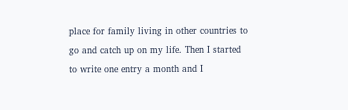place for family living in other countries to go and catch up on my life. Then I started to write one entry a month and I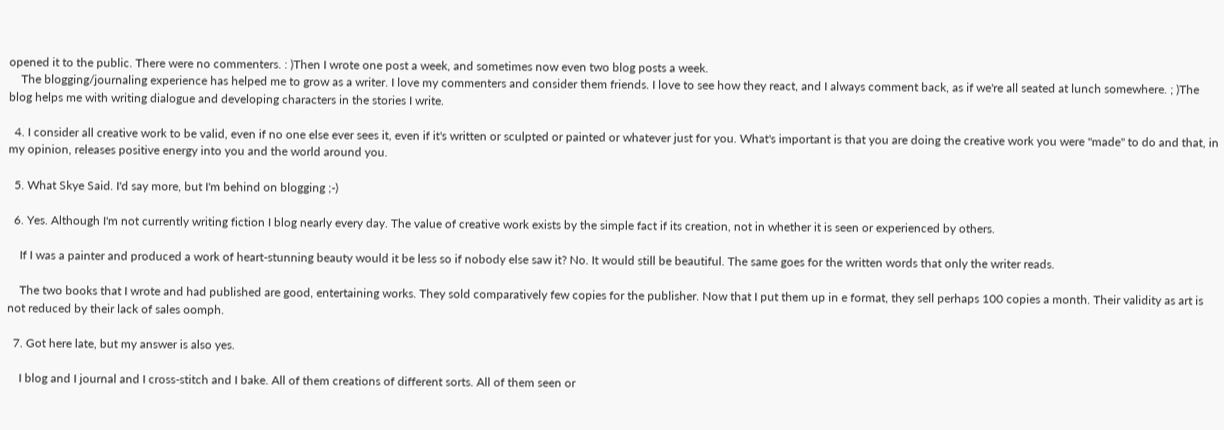opened it to the public. There were no commenters. : )Then I wrote one post a week, and sometimes now even two blog posts a week.
    The blogging/journaling experience has helped me to grow as a writer. I love my commenters and consider them friends. I love to see how they react, and I always comment back, as if we're all seated at lunch somewhere. ; )The blog helps me with writing dialogue and developing characters in the stories I write.

  4. I consider all creative work to be valid, even if no one else ever sees it, even if it's written or sculpted or painted or whatever just for you. What's important is that you are doing the creative work you were "made" to do and that, in my opinion, releases positive energy into you and the world around you.

  5. What Skye Said. I'd say more, but I'm behind on blogging ;-)

  6. Yes. Although I'm not currently writing fiction I blog nearly every day. The value of creative work exists by the simple fact if its creation, not in whether it is seen or experienced by others.

    If I was a painter and produced a work of heart-stunning beauty would it be less so if nobody else saw it? No. It would still be beautiful. The same goes for the written words that only the writer reads.

    The two books that I wrote and had published are good, entertaining works. They sold comparatively few copies for the publisher. Now that I put them up in e format, they sell perhaps 100 copies a month. Their validity as art is not reduced by their lack of sales oomph.

  7. Got here late, but my answer is also yes.

    I blog and I journal and I cross-stitch and I bake. All of them creations of different sorts. All of them seen or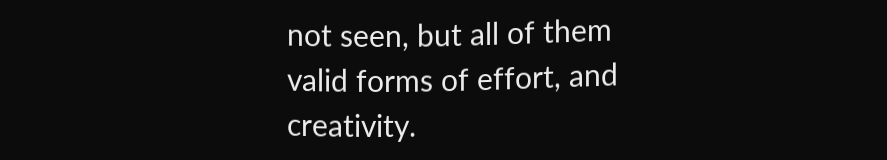not seen, but all of them valid forms of effort, and creativity.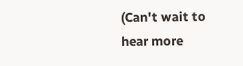(Can't wait to hear more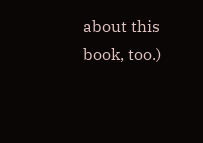about this book, too.)